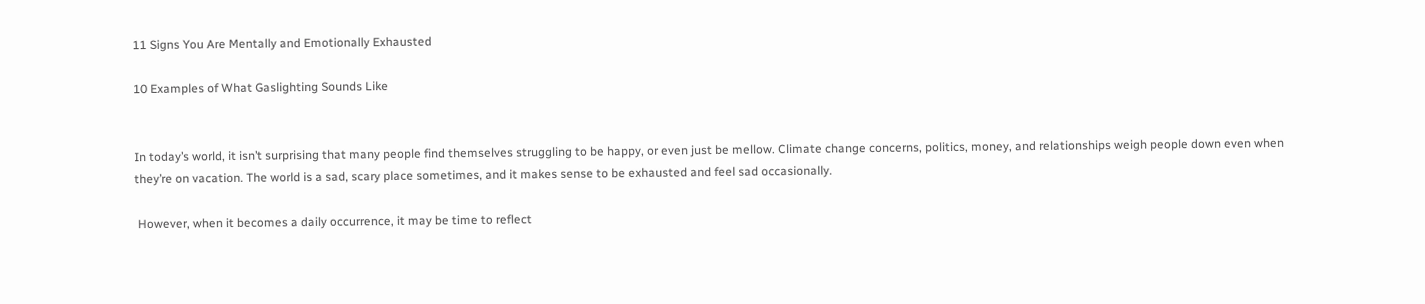11 Signs You Are Mentally and Emotionally Exhausted

10 Examples of What Gaslighting Sounds Like


In today’s world, it isn’t surprising that many people find themselves struggling to be happy, or even just be mellow. Climate change concerns, politics, money, and relationships weigh people down even when they’re on vacation. The world is a sad, scary place sometimes, and it makes sense to be exhausted and feel sad occasionally.

 However, when it becomes a daily occurrence, it may be time to reflect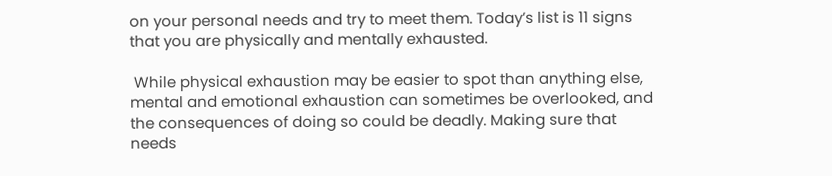on your personal needs and try to meet them. Today’s list is 11 signs that you are physically and mentally exhausted.

 While physical exhaustion may be easier to spot than anything else, mental and emotional exhaustion can sometimes be overlooked, and the consequences of doing so could be deadly. Making sure that needs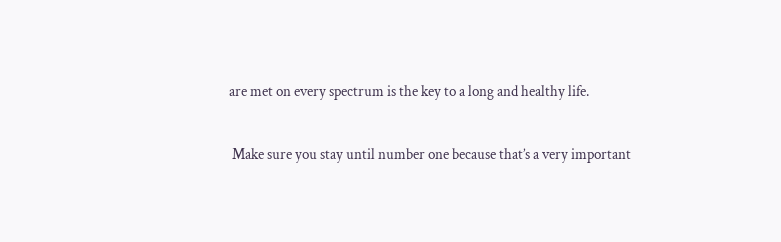are met on every spectrum is the key to a long and healthy life.

 Make sure you stay until number one because that’s a very important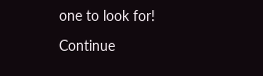one to look for!

Continue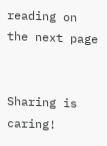reading on the next page


Sharing is caring!